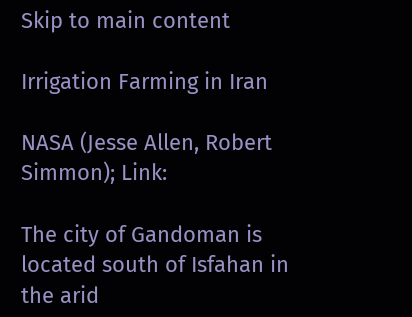Skip to main content

Irrigation Farming in Iran

NASA (Jesse Allen, Robert Simmon); Link:

The city of Gandoman is located south of Isfahan in the arid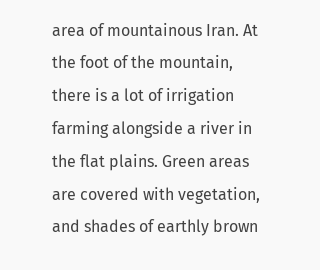area of mountainous Iran. At the foot of the mountain, there is a lot of irrigation farming alongside a river in the flat plains. Green areas are covered with vegetation, and shades of earthly brown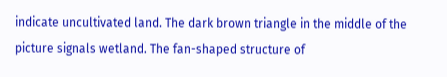indicate uncultivated land. The dark brown triangle in the middle of the picture signals wetland. The fan-shaped structure of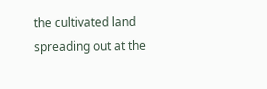the cultivated land spreading out at the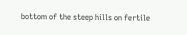bottom of the steep hills on fertile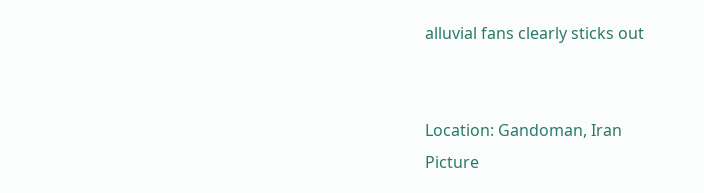alluvial fans clearly sticks out


Location: Gandoman, Iran
Picture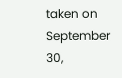taken on September 30,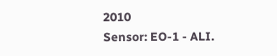2010
Sensor: EO-1 - ALI.